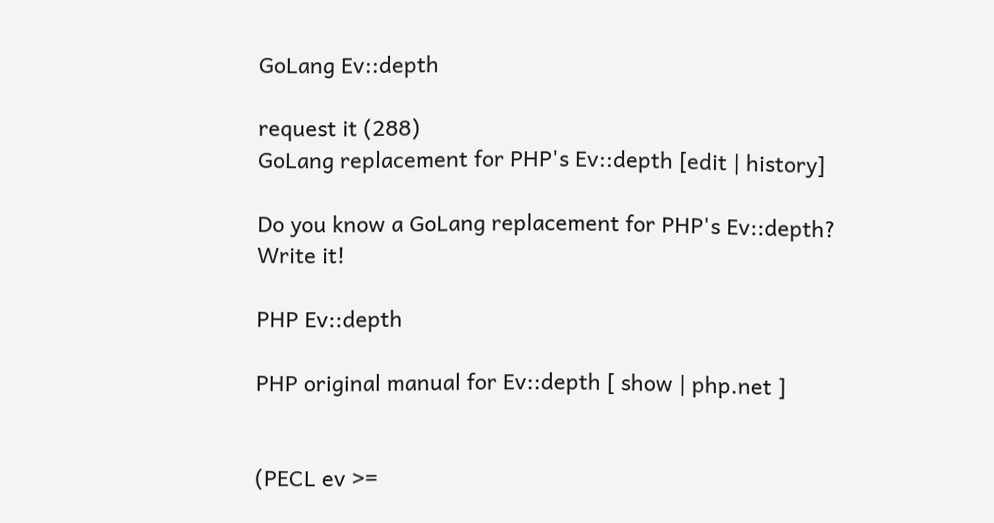GoLang Ev::depth

request it (288)
GoLang replacement for PHP's Ev::depth [edit | history]

Do you know a GoLang replacement for PHP's Ev::depth? Write it!

PHP Ev::depth

PHP original manual for Ev::depth [ show | php.net ]


(PECL ev >=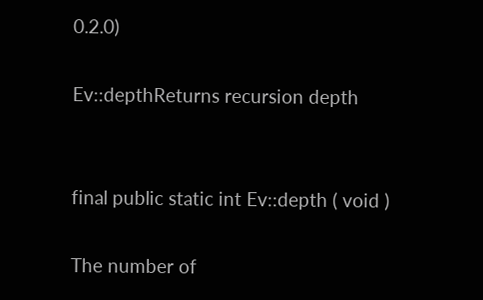0.2.0)

Ev::depthReturns recursion depth


final public static int Ev::depth ( void )

The number of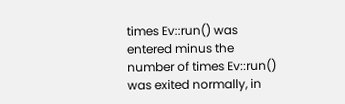times Ev::run() was entered minus the number of times Ev::run() was exited normally, in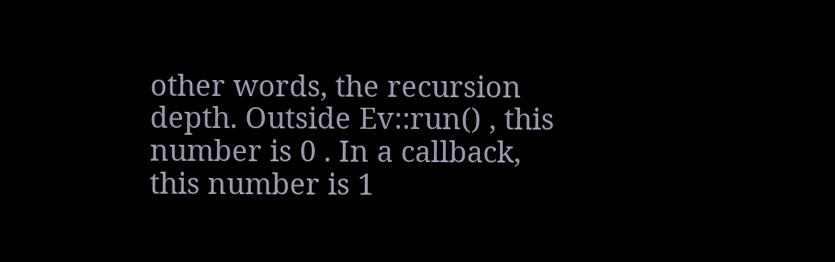other words, the recursion depth. Outside Ev::run() , this number is 0 . In a callback, this number is 1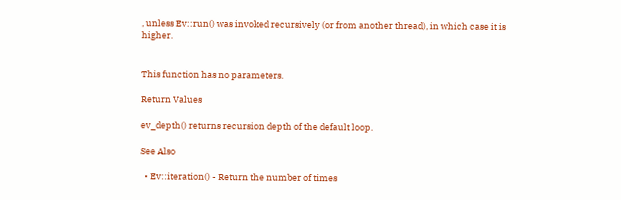, unless Ev::run() was invoked recursively (or from another thread), in which case it is higher.


This function has no parameters.

Return Values

ev_depth() returns recursion depth of the default loop.

See Also

  • Ev::iteration() - Return the number of times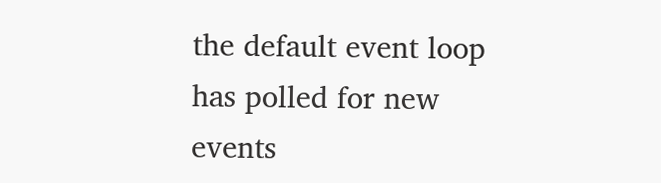the default event loop has polled for new events